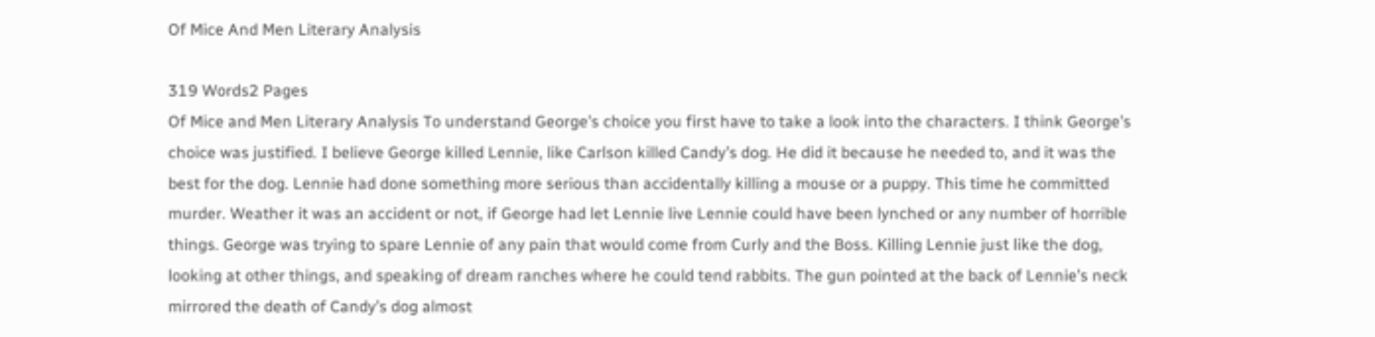Of Mice And Men Literary Analysis

319 Words2 Pages
Of Mice and Men Literary Analysis To understand George’s choice you first have to take a look into the characters. I think George’s choice was justified. I believe George killed Lennie, like Carlson killed Candy’s dog. He did it because he needed to, and it was the best for the dog. Lennie had done something more serious than accidentally killing a mouse or a puppy. This time he committed murder. Weather it was an accident or not, if George had let Lennie live Lennie could have been lynched or any number of horrible things. George was trying to spare Lennie of any pain that would come from Curly and the Boss. Killing Lennie just like the dog, looking at other things, and speaking of dream ranches where he could tend rabbits. The gun pointed at the back of Lennie’s neck mirrored the death of Candy’s dog almost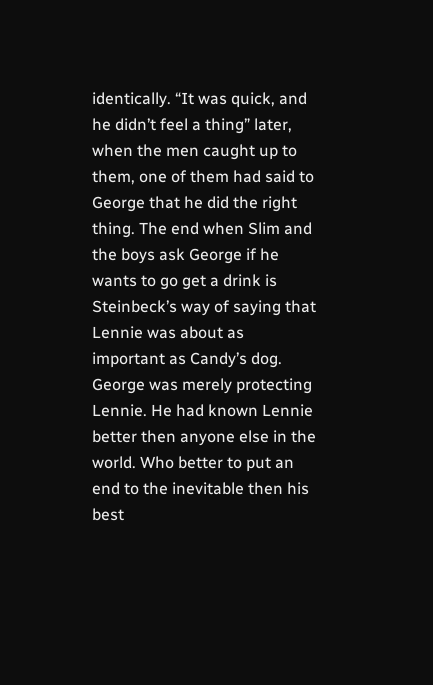identically. “It was quick, and he didn’t feel a thing” later, when the men caught up to them, one of them had said to George that he did the right thing. The end when Slim and the boys ask George if he wants to go get a drink is Steinbeck’s way of saying that Lennie was about as important as Candy’s dog. George was merely protecting Lennie. He had known Lennie better then anyone else in the world. Who better to put an end to the inevitable then his best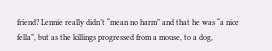friend? Lennie really didn’t “mean no harm” and that he was “a nice fella”, but as the killings progressed from a mouse, to a dog,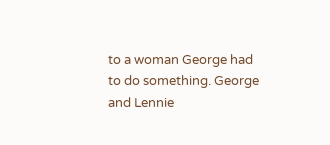to a woman George had to do something. George and Lennie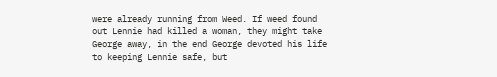were already running from Weed. If weed found out Lennie had killed a woman, they might take George away, in the end George devoted his life to keeping Lennie safe, but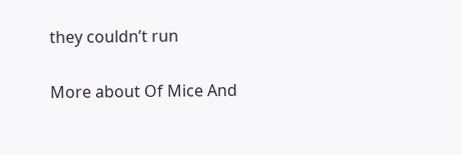they couldn’t run

More about Of Mice And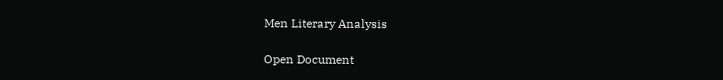Men Literary Analysis

Open Document